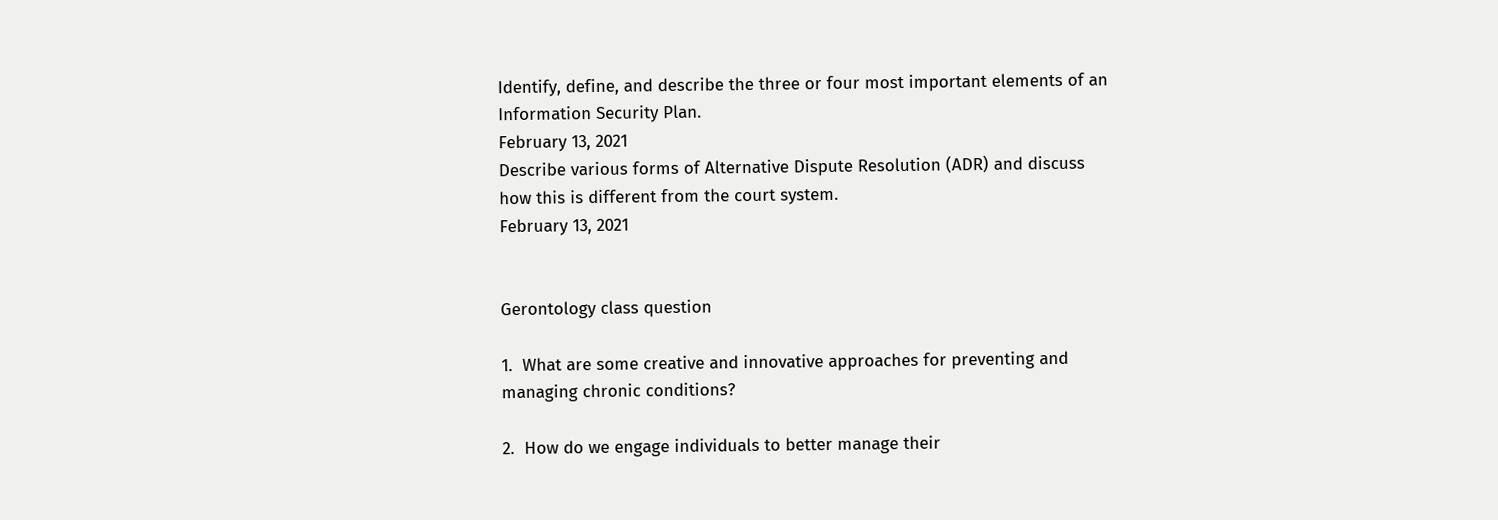Identify, define, and describe the three or four most important elements of an Information Security Plan.
February 13, 2021
Describe various forms of Alternative Dispute Resolution (ADR) and discuss how this is different from the court system.
February 13, 2021


Gerontology class question

1.  What are some creative and innovative approaches for preventing and managing chronic conditions?

2.  How do we engage individuals to better manage their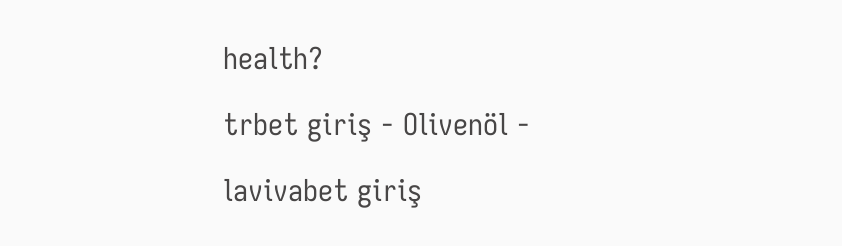health?

trbet giriş - Olivenöl -

lavivabet giriş